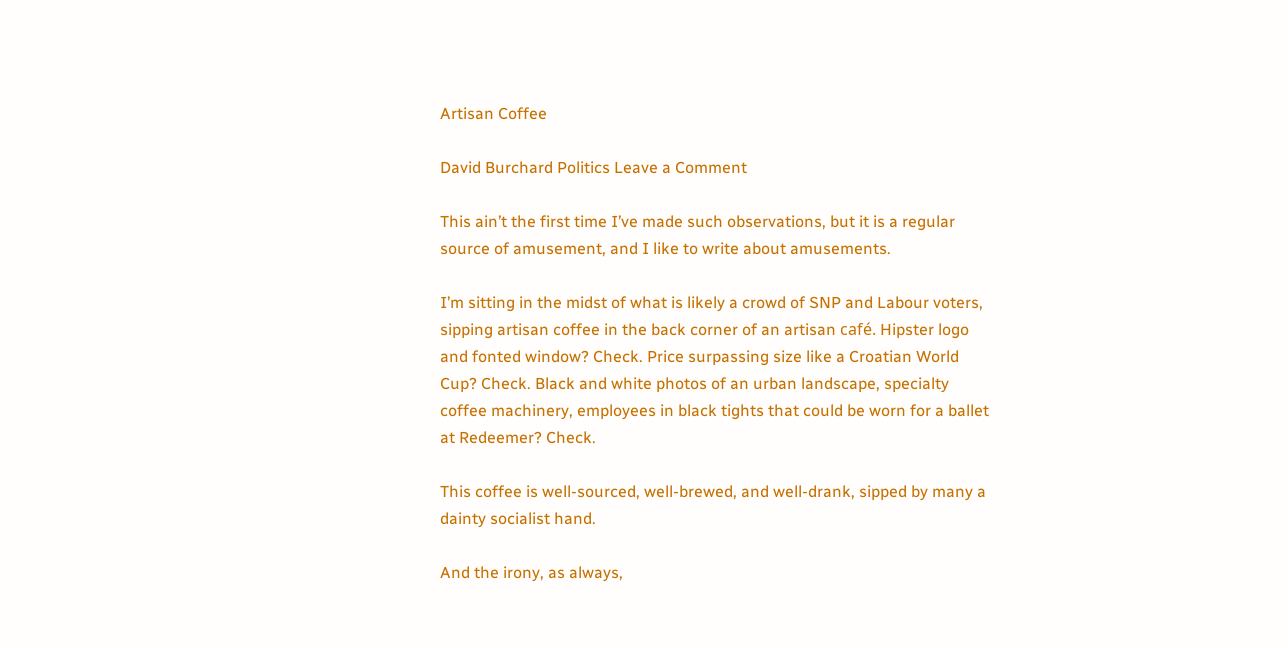Artisan Coffee

David Burchard Politics Leave a Comment

This ain’t the first time I’ve made such observations, but it is a regular source of amusement, and I like to write about amusements.

I’m sitting in the midst of what is likely a crowd of SNP and Labour voters, sipping artisan coffee in the back corner of an artisan café. Hipster logo and fonted window? Check. Price surpassing size like a Croatian World Cup? Check. Black and white photos of an urban landscape, specialty coffee machinery, employees in black tights that could be worn for a ballet at Redeemer? Check.

This coffee is well-sourced, well-brewed, and well-drank, sipped by many a dainty socialist hand.

And the irony, as always,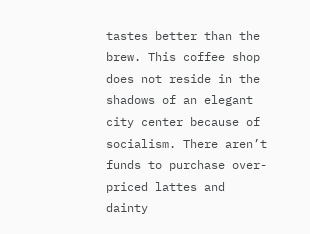tastes better than the brew. This coffee shop does not reside in the shadows of an elegant city center because of socialism. There aren’t funds to purchase over-priced lattes and dainty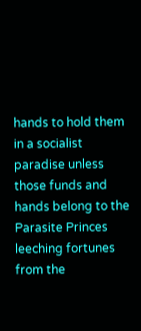hands to hold them in a socialist paradise unless those funds and hands belong to the Parasite Princes leeching fortunes from the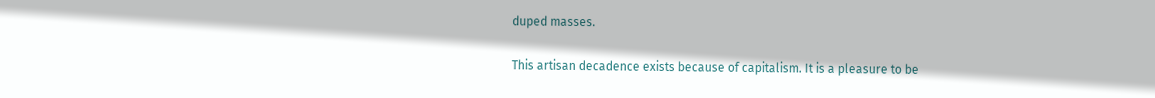duped masses.

This artisan decadence exists because of capitalism. It is a pleasure to be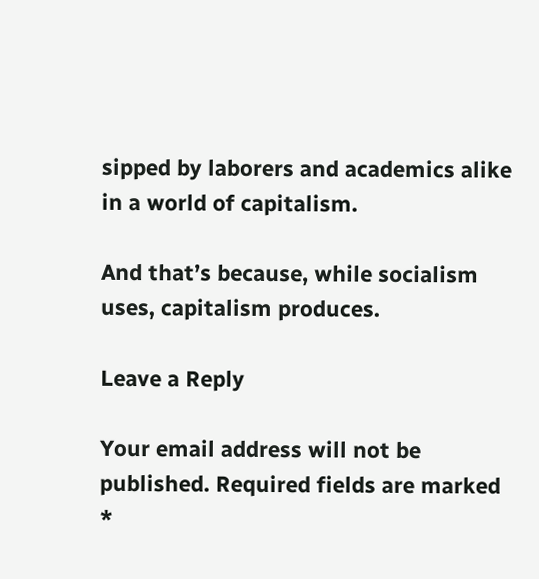sipped by laborers and academics alike in a world of capitalism.

And that’s because, while socialism uses, capitalism produces.

Leave a Reply

Your email address will not be published. Required fields are marked *